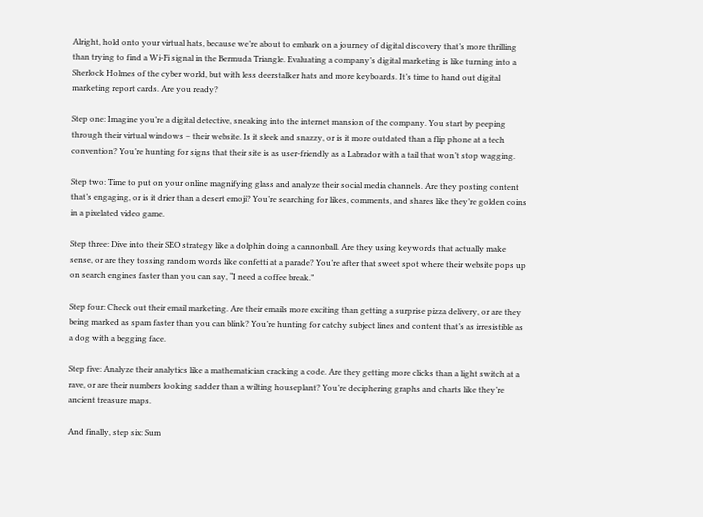Alright, hold onto your virtual hats, because we’re about to embark on a journey of digital discovery that’s more thrilling than trying to find a Wi-Fi signal in the Bermuda Triangle. Evaluating a company’s digital marketing is like turning into a Sherlock Holmes of the cyber world, but with less deerstalker hats and more keyboards. It’s time to hand out digital marketing report cards. Are you ready?

Step one: Imagine you’re a digital detective, sneaking into the internet mansion of the company. You start by peeping through their virtual windows – their website. Is it sleek and snazzy, or is it more outdated than a flip phone at a tech convention? You’re hunting for signs that their site is as user-friendly as a Labrador with a tail that won’t stop wagging.

Step two: Time to put on your online magnifying glass and analyze their social media channels. Are they posting content that’s engaging, or is it drier than a desert emoji? You’re searching for likes, comments, and shares like they’re golden coins in a pixelated video game.

Step three: Dive into their SEO strategy like a dolphin doing a cannonball. Are they using keywords that actually make sense, or are they tossing random words like confetti at a parade? You’re after that sweet spot where their website pops up on search engines faster than you can say, “I need a coffee break.”

Step four: Check out their email marketing. Are their emails more exciting than getting a surprise pizza delivery, or are they being marked as spam faster than you can blink? You’re hunting for catchy subject lines and content that’s as irresistible as a dog with a begging face.

Step five: Analyze their analytics like a mathematician cracking a code. Are they getting more clicks than a light switch at a rave, or are their numbers looking sadder than a wilting houseplant? You’re deciphering graphs and charts like they’re ancient treasure maps.

And finally, step six: Sum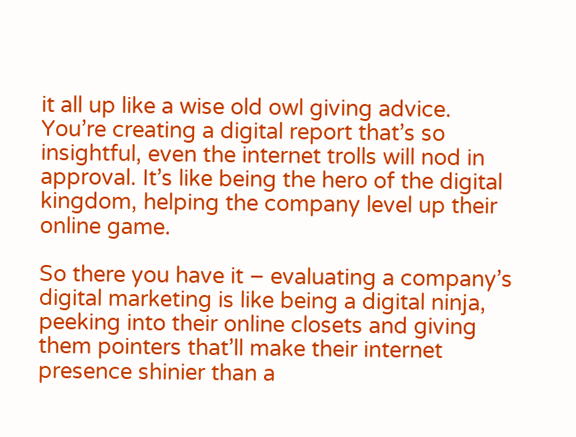it all up like a wise old owl giving advice. You’re creating a digital report that’s so insightful, even the internet trolls will nod in approval. It’s like being the hero of the digital kingdom, helping the company level up their online game.

So there you have it – evaluating a company’s digital marketing is like being a digital ninja, peeking into their online closets and giving them pointers that’ll make their internet presence shinier than a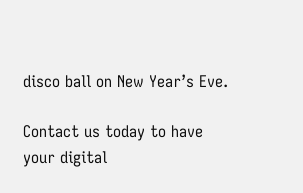disco ball on New Year’s Eve.

Contact us today to have your digital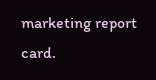marketing report card.